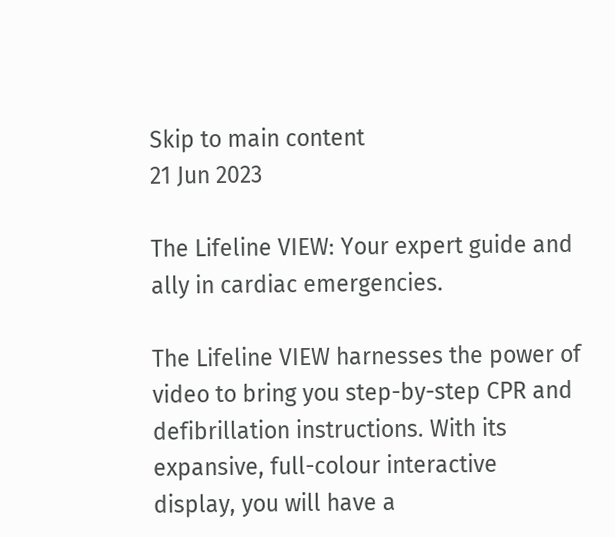Skip to main content
21 Jun 2023

The Lifeline VIEW: Your expert guide and ally in cardiac emergencies.

The Lifeline VIEW harnesses the power of video to bring you step-by-step CPR and defibrillation instructions. With its expansive, full-colour interactive display, you will have a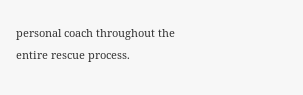personal coach throughout the entire rescue process.